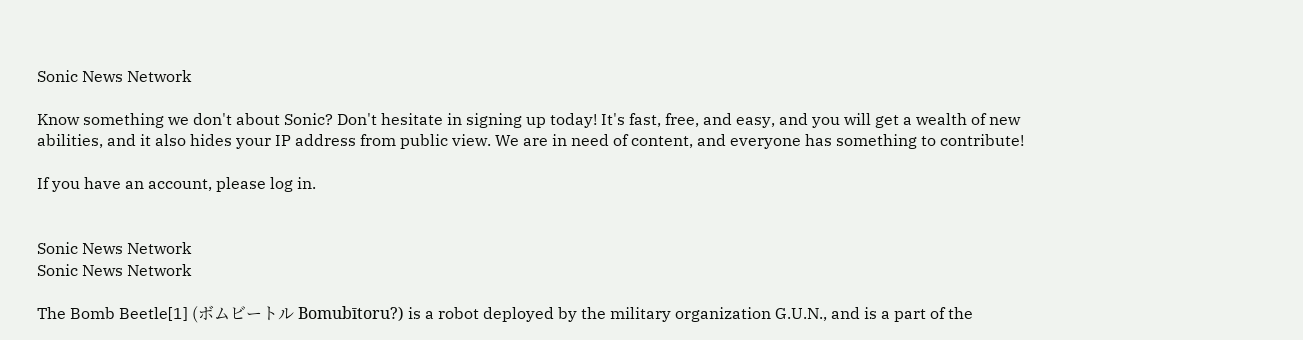Sonic News Network

Know something we don't about Sonic? Don't hesitate in signing up today! It's fast, free, and easy, and you will get a wealth of new abilities, and it also hides your IP address from public view. We are in need of content, and everyone has something to contribute!

If you have an account, please log in.


Sonic News Network
Sonic News Network

The Bomb Beetle[1] (ボムビートル Bomubītoru?) is a robot deployed by the military organization G.U.N., and is a part of the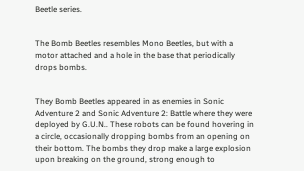Beetle series.


The Bomb Beetles resembles Mono Beetles, but with a motor attached and a hole in the base that periodically drops bombs.


They Bomb Beetles appeared in as enemies in Sonic Adventure 2 and Sonic Adventure 2: Battle where they were deployed by G.U.N.. These robots can be found hovering in a circle, occasionally dropping bombs from an opening on their bottom. The bombs they drop make a large explosion upon breaking on the ground, strong enough to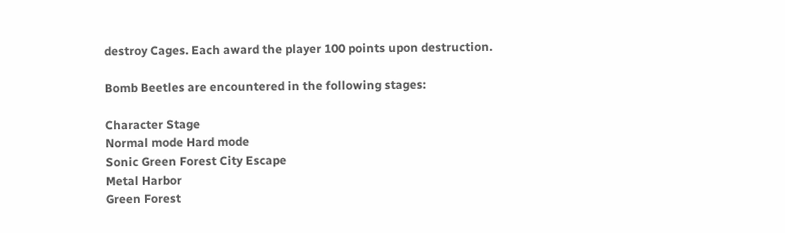destroy Cages. Each award the player 100 points upon destruction.

Bomb Beetles are encountered in the following stages:

Character Stage
Normal mode Hard mode
Sonic Green Forest City Escape
Metal Harbor
Green Forest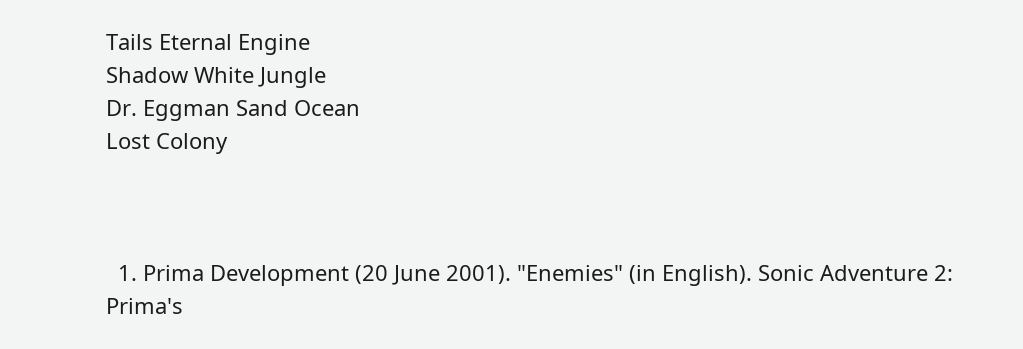Tails Eternal Engine
Shadow White Jungle
Dr. Eggman Sand Ocean
Lost Colony



  1. Prima Development (20 June 2001). "Enemies" (in English). Sonic Adventure 2: Prima's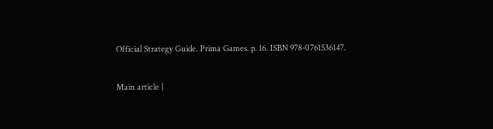Official Strategy Guide. Prima Games. p. 16. ISBN 978-0761536147.

Main article |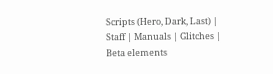Scripts (Hero, Dark, Last) | Staff | Manuals | Glitches | Beta elements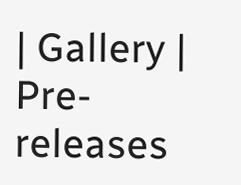| Gallery | Pre-releases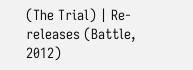(The Trial) | Re-releases (Battle, 2012)